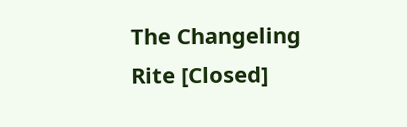The Changeling Rite [Closed]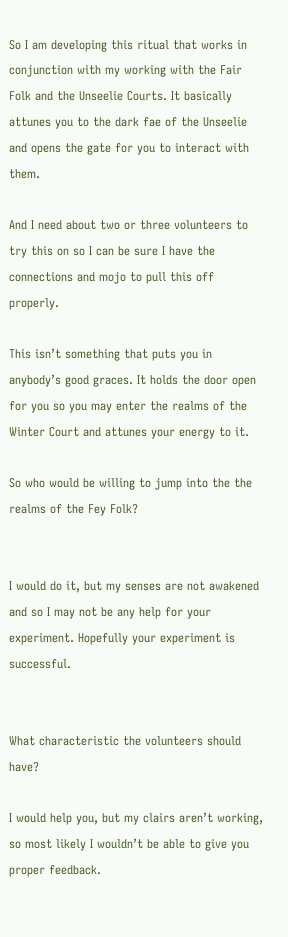So I am developing this ritual that works in conjunction with my working with the Fair Folk and the Unseelie Courts. It basically attunes you to the dark fae of the Unseelie and opens the gate for you to interact with them.

And I need about two or three volunteers to try this on so I can be sure I have the connections and mojo to pull this off properly.

This isn’t something that puts you in anybody’s good graces. It holds the door open for you so you may enter the realms of the Winter Court and attunes your energy to it.

So who would be willing to jump into the the realms of the Fey Folk?


I would do it, but my senses are not awakened and so I may not be any help for your experiment. Hopefully your experiment is successful.


What characteristic the volunteers should have?

I would help you, but my clairs aren’t working, so most likely I wouldn’t be able to give you proper feedback.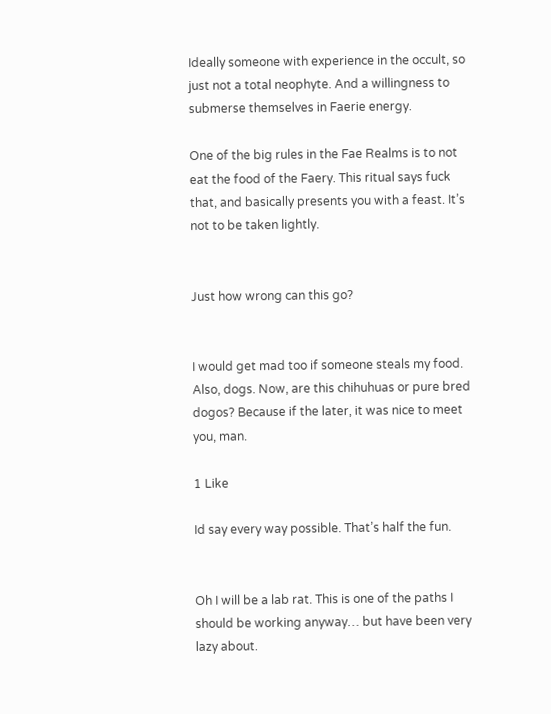Ideally someone with experience in the occult, so just not a total neophyte. And a willingness to submerse themselves in Faerie energy.

One of the big rules in the Fae Realms is to not eat the food of the Faery. This ritual says fuck that, and basically presents you with a feast. It’s not to be taken lightly.


Just how wrong can this go?


I would get mad too if someone steals my food. Also, dogs. Now, are this chihuhuas or pure bred dogos? Because if the later, it was nice to meet you, man.

1 Like

Id say every way possible. That’s half the fun.


Oh I will be a lab rat. This is one of the paths I should be working anyway… but have been very lazy about.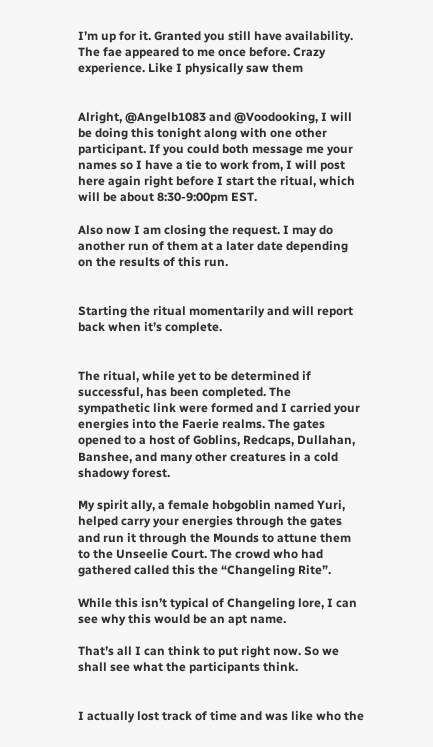I’m up for it. Granted you still have availability. The fae appeared to me once before. Crazy experience. Like I physically saw them


Alright, @Angelb1083 and @Voodooking, I will be doing this tonight along with one other participant. If you could both message me your names so I have a tie to work from, I will post here again right before I start the ritual, which will be about 8:30-9:00pm EST.

Also now I am closing the request. I may do another run of them at a later date depending on the results of this run.


Starting the ritual momentarily and will report back when it’s complete.


The ritual, while yet to be determined if successful, has been completed. The sympathetic link were formed and I carried your energies into the Faerie realms. The gates opened to a host of Goblins, Redcaps, Dullahan, Banshee, and many other creatures in a cold shadowy forest.

My spirit ally, a female hobgoblin named Yuri, helped carry your energies through the gates and run it through the Mounds to attune them to the Unseelie Court. The crowd who had gathered called this the “Changeling Rite”.

While this isn’t typical of Changeling lore, I can see why this would be an apt name.

That’s all I can think to put right now. So we shall see what the participants think.


I actually lost track of time and was like who the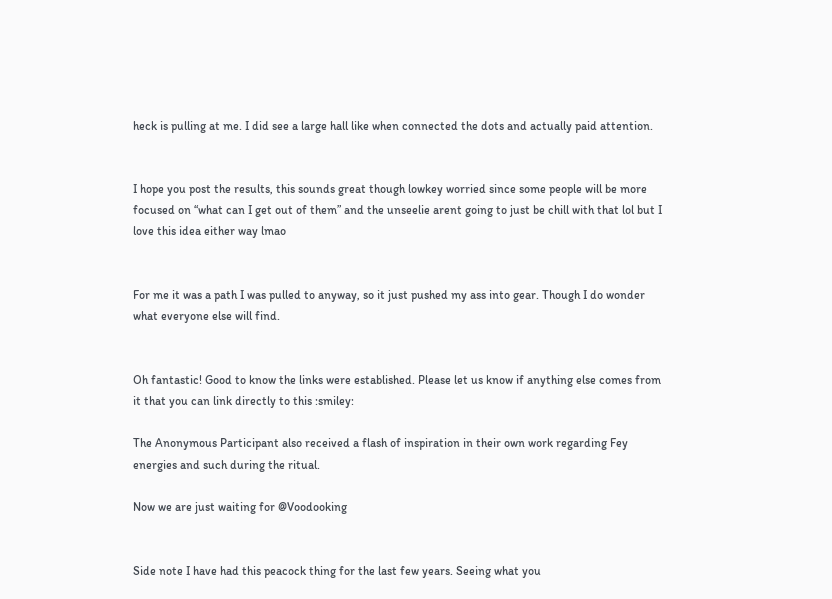heck is pulling at me. I did see a large hall like when connected the dots and actually paid attention.


I hope you post the results, this sounds great though lowkey worried since some people will be more focused on “what can I get out of them” and the unseelie arent going to just be chill with that lol but I love this idea either way lmao


For me it was a path I was pulled to anyway, so it just pushed my ass into gear. Though I do wonder what everyone else will find.


Oh fantastic! Good to know the links were established. Please let us know if anything else comes from it that you can link directly to this :smiley:

The Anonymous Participant also received a flash of inspiration in their own work regarding Fey energies and such during the ritual.

Now we are just waiting for @Voodooking


Side note I have had this peacock thing for the last few years. Seeing what you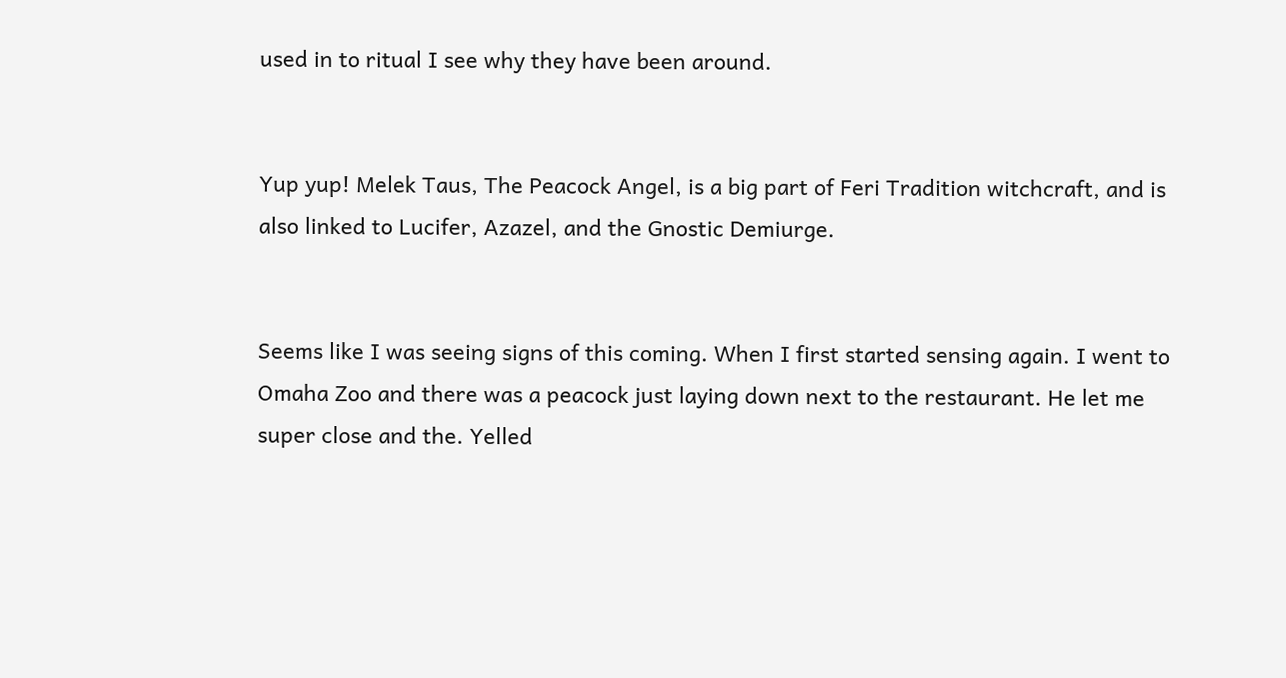used in to ritual I see why they have been around.


Yup yup! Melek Taus, The Peacock Angel, is a big part of Feri Tradition witchcraft, and is also linked to Lucifer, Azazel, and the Gnostic Demiurge.


Seems like I was seeing signs of this coming. When I first started sensing again. I went to Omaha Zoo and there was a peacock just laying down next to the restaurant. He let me super close and the. Yelled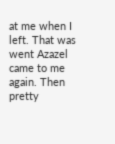at me when I left. That was went Azazel came to me again. Then pretty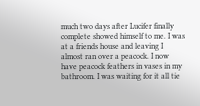much two days after Lucifer finally complete showed himself to me. I was at a friends house and leaving I almost ran over a peacock. I now have peacock feathers in vases in my bathroom. I was waiting for it all tie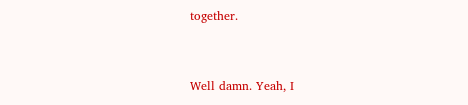together.


Well damn. Yeah, I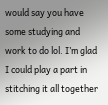would say you have some studying and work to do lol. I’m glad I could play a part in stitching it all together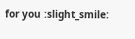for you :slight_smile: